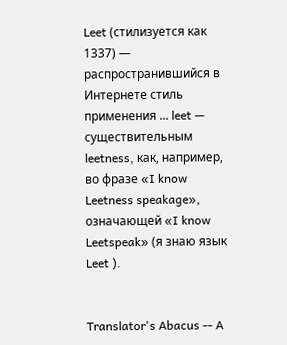Leet (стилизуется как 1337) — распространившийся в Интернете стиль применения ... leet — существительным leetness, как, например, во фразе «I know Leetness speakage», означающей «I know Leetspeak» (я знаю язык Leet ).


Translator's Abacus -- A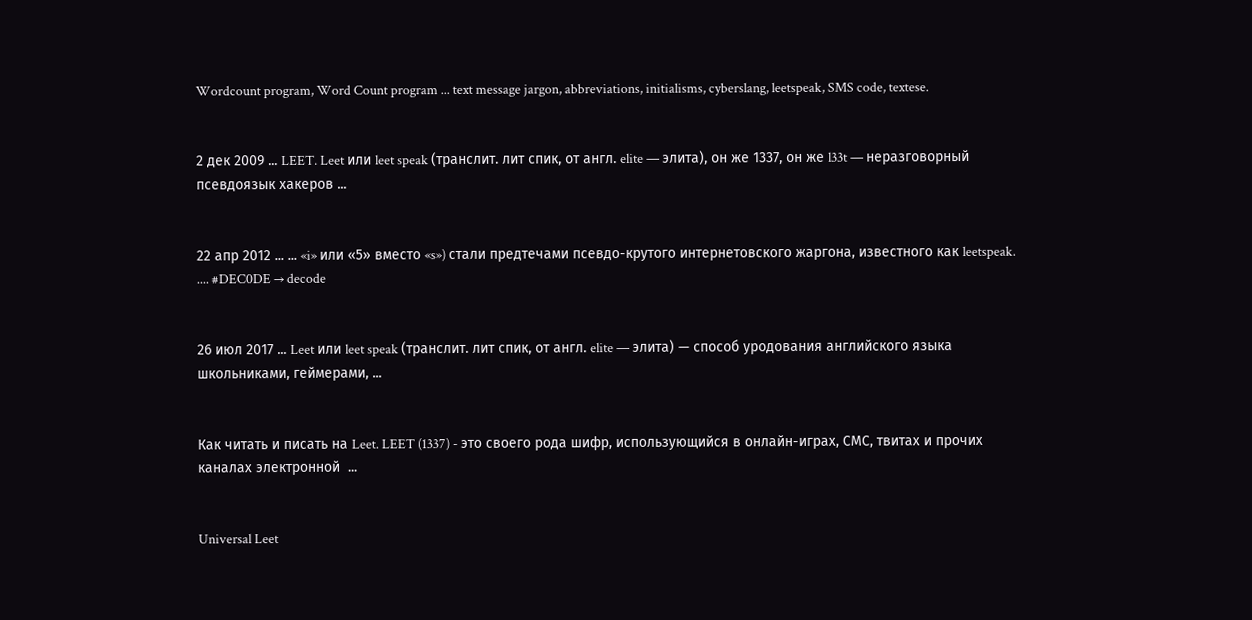Wordcount program, Word Count program ... text message jargon, abbreviations, initialisms, cyberslang, leetspeak, SMS code, textese.


2 дек 2009 ... LEET. Leet или leet speak (транслит. лит спик, от англ. elite — элита), он же 1337, он же l33t — неразговорный псевдоязык хакеров ...


22 апр 2012 ... ... «i» или «5» вместо «s») стали предтечами псевдо-крутого интернетовского жаргона, известного как leetspeak. .... #DEC0DE → decode


26 июл 2017 ... Leet или leet speak (транслит. лит спик, от англ. elite — элита) — способ уродования английского языка школьниками, геймерами, ...


Как читать и писать на Leet. LEET (1337) - это своего рода шифр, использующийся в онлайн-играх, СМС, твитах и прочих каналах электронной  ...


Universal Leet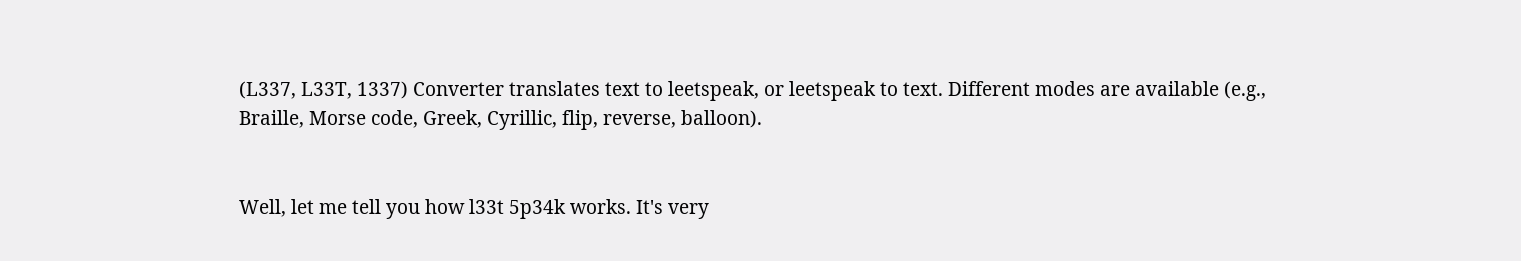(L337, L33T, 1337) Converter translates text to leetspeak, or leetspeak to text. Different modes are available (e.g., Braille, Morse code, Greek, Cyrillic, flip, reverse, balloon).


Well, let me tell you how l33t 5p34k works. It's very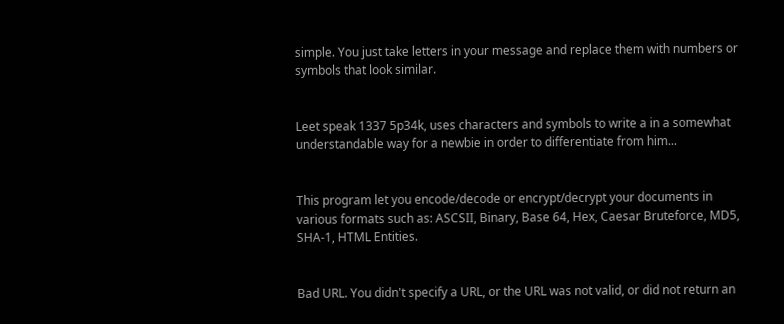simple. You just take letters in your message and replace them with numbers or symbols that look similar.


Leet speak 1337 5p34k, uses characters and symbols to write a in a somewhat understandable way for a newbie in order to differentiate from him...


This program let you encode/decode or encrypt/decrypt your documents in various formats such as: ASCSII, Binary, Base 64, Hex, Caesar Bruteforce, MD5, SHA-1, HTML Entities.


Bad URL. You didn't specify a URL, or the URL was not valid, or did not return an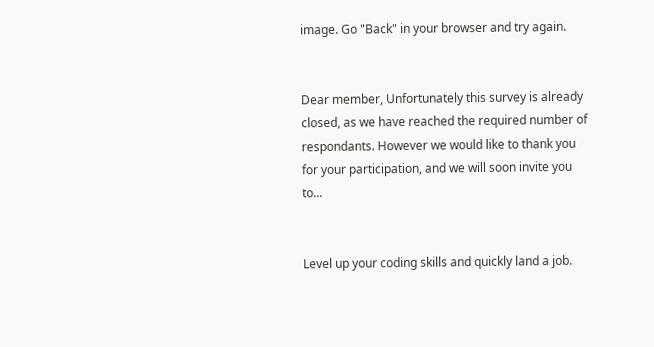image. Go "Back" in your browser and try again.


Dear member, Unfortunately this survey is already closed, as we have reached the required number of respondants. However we would like to thank you for your participation, and we will soon invite you to...


Level up your coding skills and quickly land a job.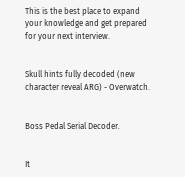This is the best place to expand your knowledge and get prepared for your next interview.


Skull hints fully decoded (new character reveal ARG) - Overwatch.


Boss Pedal Serial Decoder.


It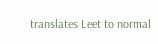translates Leet to normal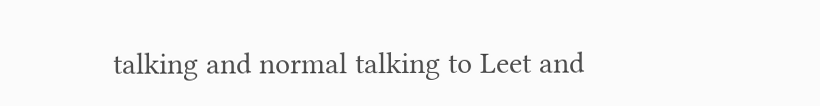talking and normal talking to Leet and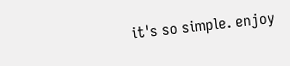it's so simple. enjoy